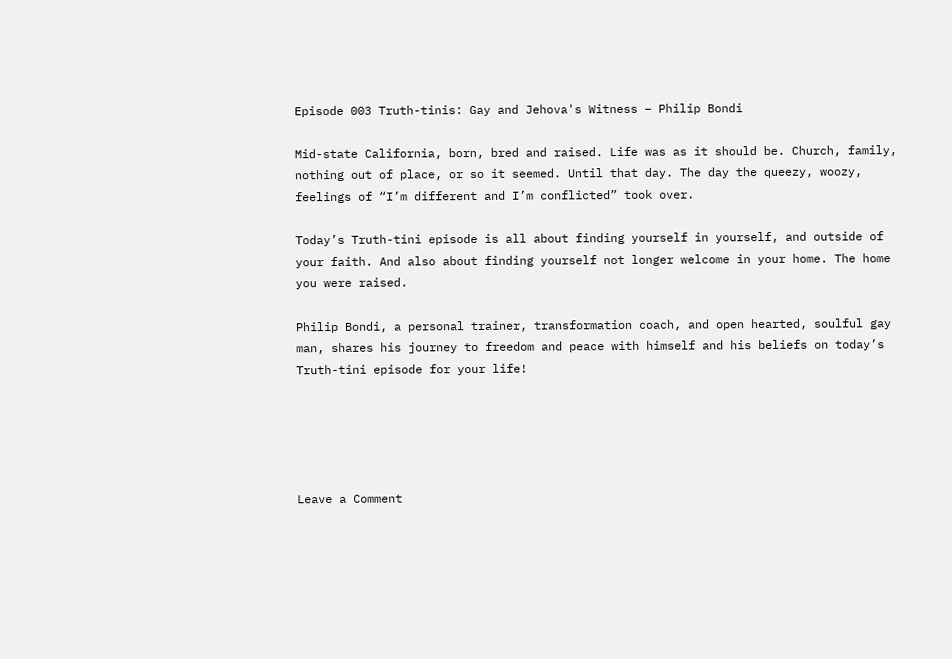Episode 003 Truth-tinis: Gay and Jehova's Witness – Philip Bondi

Mid-state California, born, bred and raised. Life was as it should be. Church, family, nothing out of place, or so it seemed. Until that day. The day the queezy, woozy, feelings of “I’m different and I’m conflicted” took over.

Today’s Truth-tini episode is all about finding yourself in yourself, and outside of your faith. And also about finding yourself not longer welcome in your home. The home you were raised.

Philip Bondi, a personal trainer, transformation coach, and open hearted, soulful gay man, shares his journey to freedom and peace with himself and his beliefs on today’s Truth-tini episode for your life!





Leave a Comment